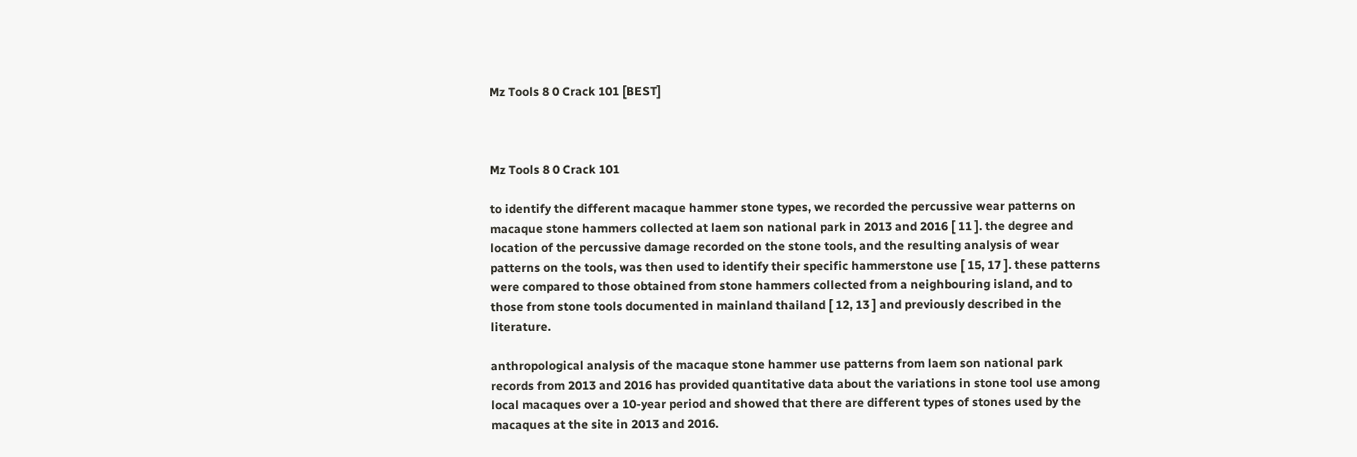Mz Tools 8 0 Crack 101 [BEST]



Mz Tools 8 0 Crack 101

to identify the different macaque hammer stone types, we recorded the percussive wear patterns on macaque stone hammers collected at laem son national park in 2013 and 2016 [ 11 ]. the degree and location of the percussive damage recorded on the stone tools, and the resulting analysis of wear patterns on the tools, was then used to identify their specific hammerstone use [ 15, 17 ]. these patterns were compared to those obtained from stone hammers collected from a neighbouring island, and to those from stone tools documented in mainland thailand [ 12, 13 ] and previously described in the literature.

anthropological analysis of the macaque stone hammer use patterns from laem son national park records from 2013 and 2016 has provided quantitative data about the variations in stone tool use among local macaques over a 10-year period and showed that there are different types of stones used by the macaques at the site in 2013 and 2016.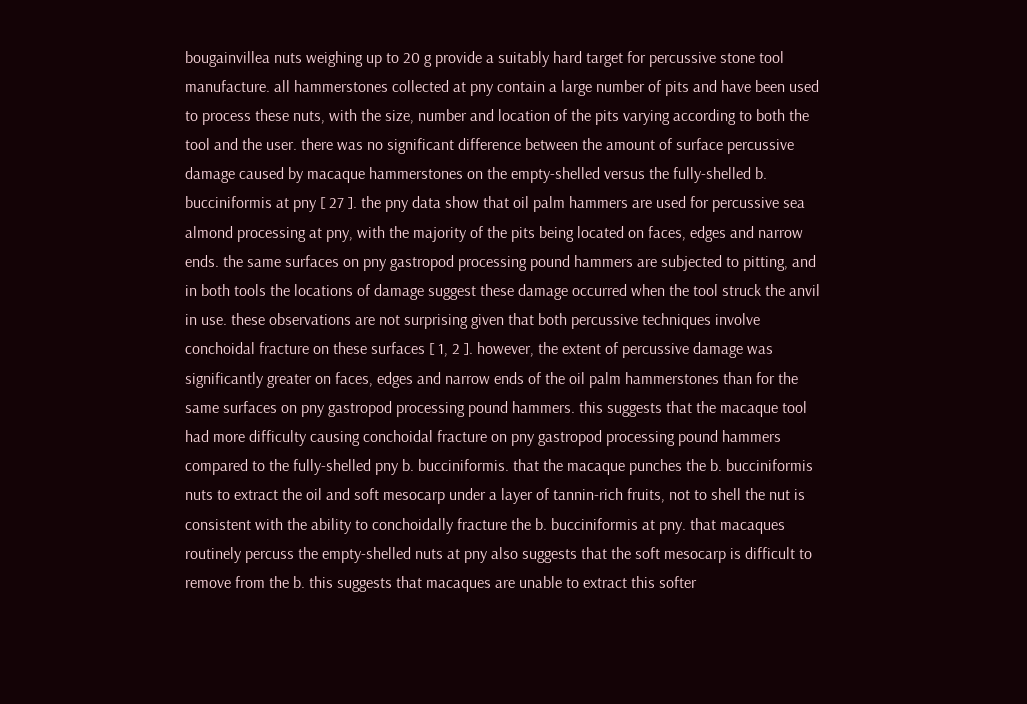bougainvillea nuts weighing up to 20 g provide a suitably hard target for percussive stone tool manufacture. all hammerstones collected at pny contain a large number of pits and have been used to process these nuts, with the size, number and location of the pits varying according to both the tool and the user. there was no significant difference between the amount of surface percussive damage caused by macaque hammerstones on the empty-shelled versus the fully-shelled b. bucciniformis at pny [ 27 ]. the pny data show that oil palm hammers are used for percussive sea almond processing at pny, with the majority of the pits being located on faces, edges and narrow ends. the same surfaces on pny gastropod processing pound hammers are subjected to pitting, and in both tools the locations of damage suggest these damage occurred when the tool struck the anvil in use. these observations are not surprising given that both percussive techniques involve conchoidal fracture on these surfaces [ 1, 2 ]. however, the extent of percussive damage was significantly greater on faces, edges and narrow ends of the oil palm hammerstones than for the same surfaces on pny gastropod processing pound hammers. this suggests that the macaque tool had more difficulty causing conchoidal fracture on pny gastropod processing pound hammers compared to the fully-shelled pny b. bucciniformis. that the macaque punches the b. bucciniformis nuts to extract the oil and soft mesocarp under a layer of tannin-rich fruits, not to shell the nut is consistent with the ability to conchoidally fracture the b. bucciniformis at pny. that macaques routinely percuss the empty-shelled nuts at pny also suggests that the soft mesocarp is difficult to remove from the b. this suggests that macaques are unable to extract this softer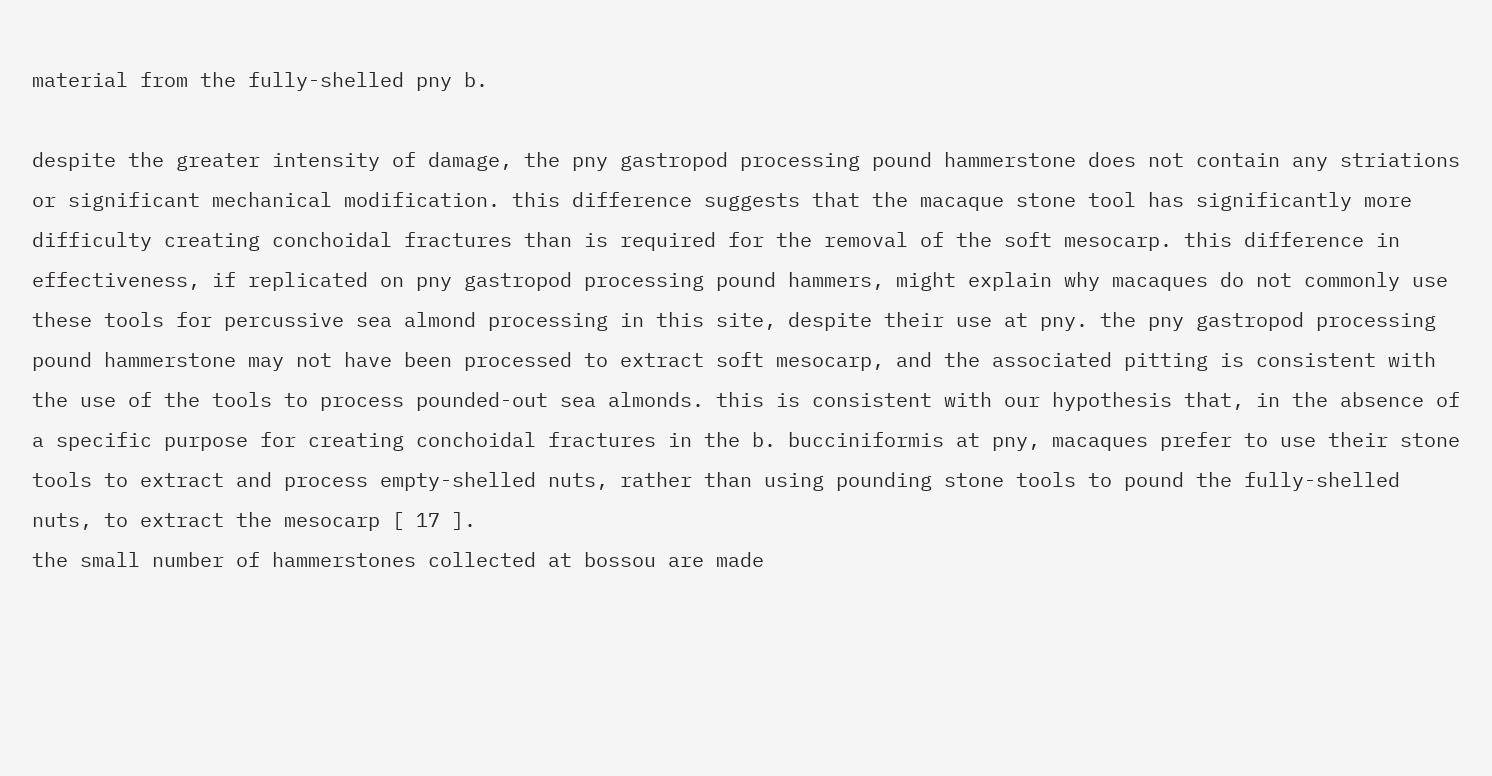material from the fully-shelled pny b.

despite the greater intensity of damage, the pny gastropod processing pound hammerstone does not contain any striations or significant mechanical modification. this difference suggests that the macaque stone tool has significantly more difficulty creating conchoidal fractures than is required for the removal of the soft mesocarp. this difference in effectiveness, if replicated on pny gastropod processing pound hammers, might explain why macaques do not commonly use these tools for percussive sea almond processing in this site, despite their use at pny. the pny gastropod processing pound hammerstone may not have been processed to extract soft mesocarp, and the associated pitting is consistent with the use of the tools to process pounded-out sea almonds. this is consistent with our hypothesis that, in the absence of a specific purpose for creating conchoidal fractures in the b. bucciniformis at pny, macaques prefer to use their stone tools to extract and process empty-shelled nuts, rather than using pounding stone tools to pound the fully-shelled nuts, to extract the mesocarp [ 17 ].
the small number of hammerstones collected at bossou are made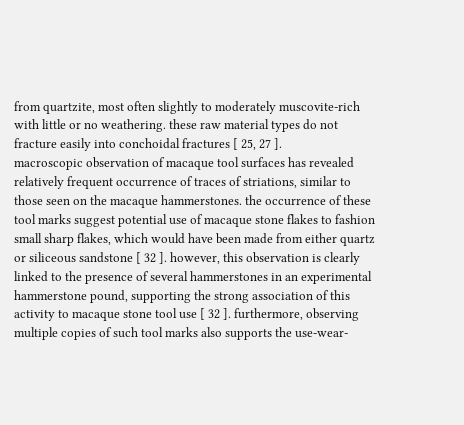from quartzite, most often slightly to moderately muscovite-rich with little or no weathering. these raw material types do not fracture easily into conchoidal fractures [ 25, 27 ].
macroscopic observation of macaque tool surfaces has revealed relatively frequent occurrence of traces of striations, similar to those seen on the macaque hammerstones. the occurrence of these tool marks suggest potential use of macaque stone flakes to fashion small sharp flakes, which would have been made from either quartz or siliceous sandstone [ 32 ]. however, this observation is clearly linked to the presence of several hammerstones in an experimental hammerstone pound, supporting the strong association of this activity to macaque stone tool use [ 32 ]. furthermore, observing multiple copies of such tool marks also supports the use-wear-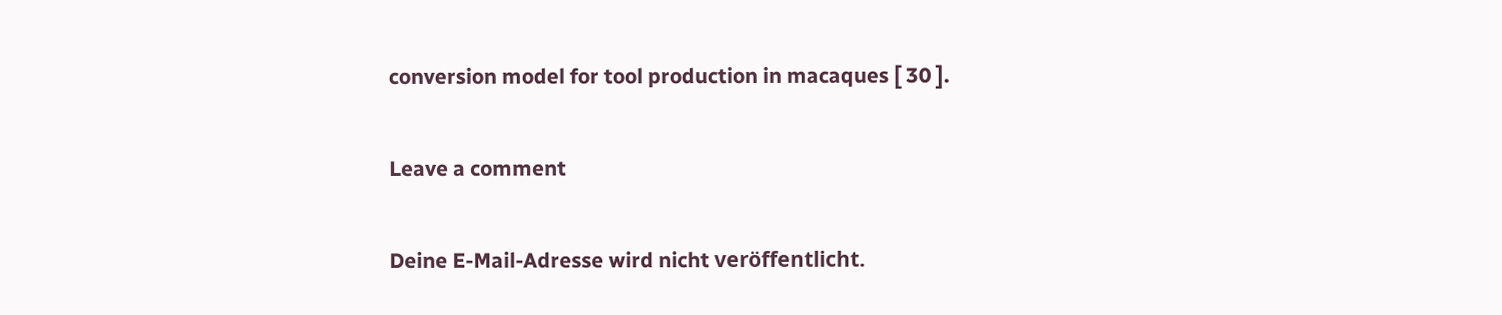conversion model for tool production in macaques [ 30 ].

Leave a comment

Deine E-Mail-Adresse wird nicht veröffentlicht.